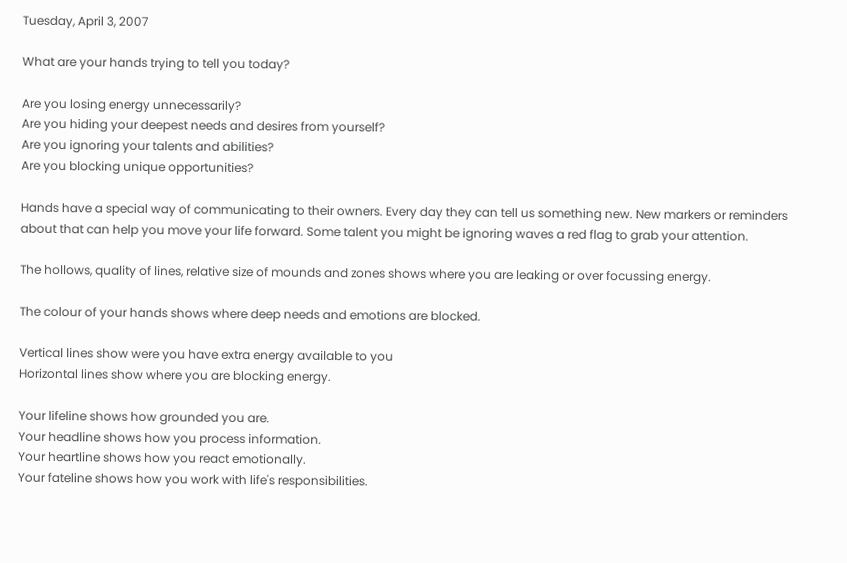Tuesday, April 3, 2007

What are your hands trying to tell you today?

Are you losing energy unnecessarily?
Are you hiding your deepest needs and desires from yourself?
Are you ignoring your talents and abilities?
Are you blocking unique opportunities?

Hands have a special way of communicating to their owners. Every day they can tell us something new. New markers or reminders about that can help you move your life forward. Some talent you might be ignoring waves a red flag to grab your attention.

The hollows, quality of lines, relative size of mounds and zones shows where you are leaking or over focussing energy.

The colour of your hands shows where deep needs and emotions are blocked.

Vertical lines show were you have extra energy available to you
Horizontal lines show where you are blocking energy.

Your lifeline shows how grounded you are.
Your headline shows how you process information.
Your heartline shows how you react emotionally.
Your fateline shows how you work with life's responsibilities.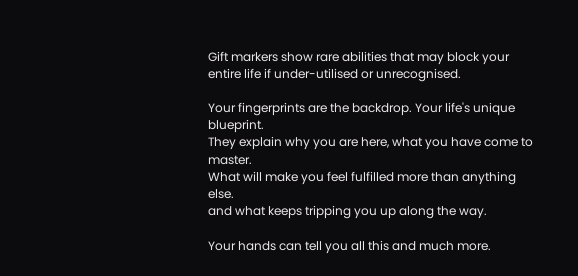Gift markers show rare abilities that may block your entire life if under-utilised or unrecognised.

Your fingerprints are the backdrop. Your life's unique blueprint.
They explain why you are here, what you have come to master.
What will make you feel fulfilled more than anything else.
and what keeps tripping you up along the way.

Your hands can tell you all this and much more.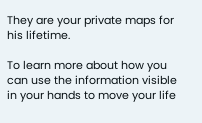They are your private maps for his lifetime.

To learn more about how you can use the information visible in your hands to move your life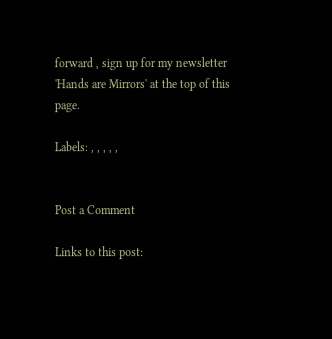forward , sign up for my newsletter 'Hands are Mirrors' at the top of this page.

Labels: , , , , ,


Post a Comment

Links to this post: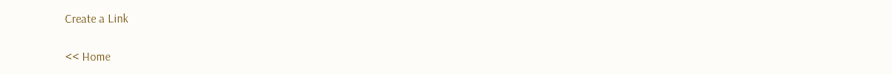Create a Link

<< Home